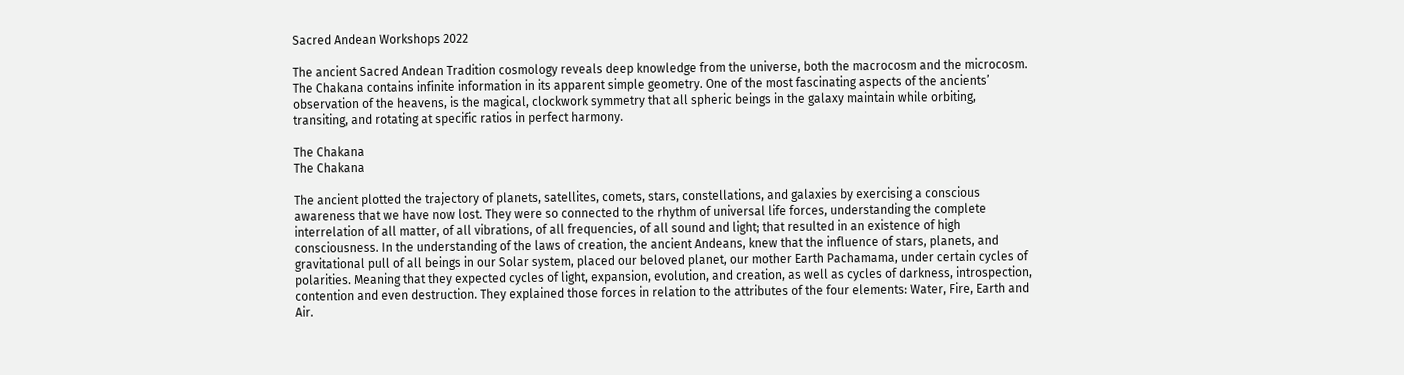Sacred Andean Workshops 2022

The ancient Sacred Andean Tradition cosmology reveals deep knowledge from the universe, both the macrocosm and the microcosm. The Chakana contains infinite information in its apparent simple geometry. One of the most fascinating aspects of the ancients’ observation of the heavens, is the magical, clockwork symmetry that all spheric beings in the galaxy maintain while orbiting, transiting, and rotating at specific ratios in perfect harmony.

The Chakana
The Chakana

The ancient plotted the trajectory of planets, satellites, comets, stars, constellations, and galaxies by exercising a conscious awareness that we have now lost. They were so connected to the rhythm of universal life forces, understanding the complete interrelation of all matter, of all vibrations, of all frequencies, of all sound and light; that resulted in an existence of high consciousness. In the understanding of the laws of creation, the ancient Andeans, knew that the influence of stars, planets, and gravitational pull of all beings in our Solar system, placed our beloved planet, our mother Earth Pachamama, under certain cycles of polarities. Meaning that they expected cycles of light, expansion, evolution, and creation, as well as cycles of darkness, introspection, contention and even destruction. They explained those forces in relation to the attributes of the four elements: Water, Fire, Earth and Air.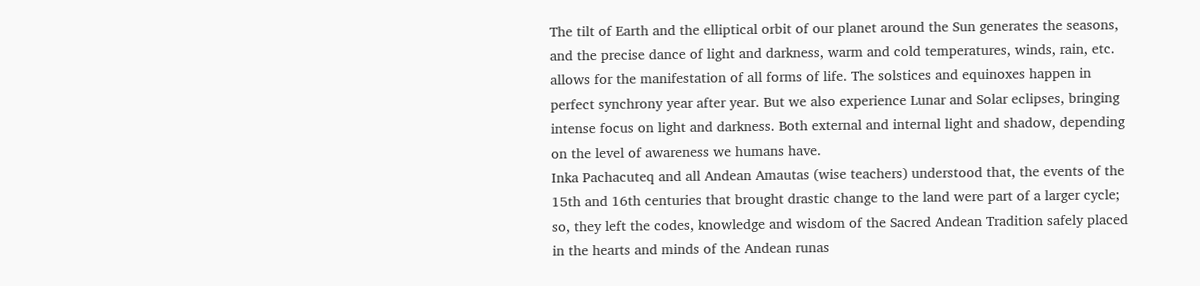The tilt of Earth and the elliptical orbit of our planet around the Sun generates the seasons, and the precise dance of light and darkness, warm and cold temperatures, winds, rain, etc. allows for the manifestation of all forms of life. The solstices and equinoxes happen in perfect synchrony year after year. But we also experience Lunar and Solar eclipses, bringing intense focus on light and darkness. Both external and internal light and shadow, depending on the level of awareness we humans have.
Inka Pachacuteq and all Andean Amautas (wise teachers) understood that, the events of the 15th and 16th centuries that brought drastic change to the land were part of a larger cycle; so, they left the codes, knowledge and wisdom of the Sacred Andean Tradition safely placed in the hearts and minds of the Andean runas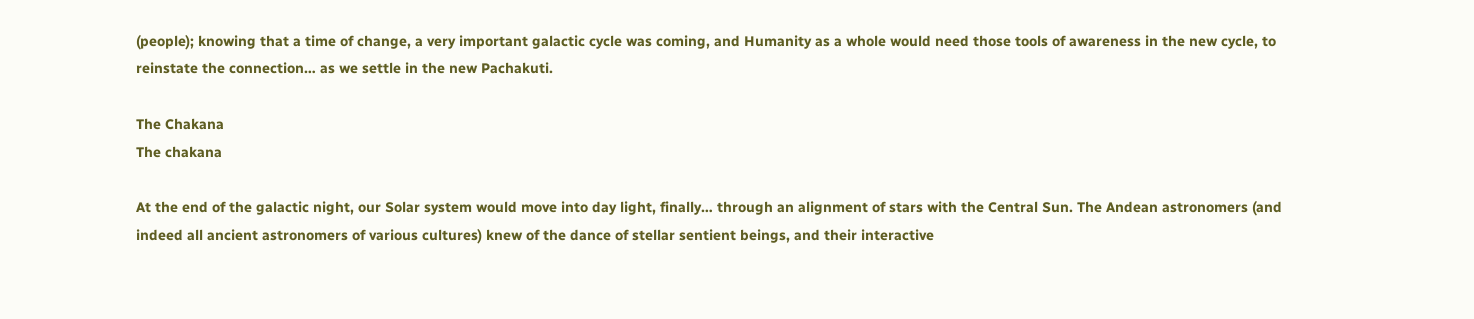(people); knowing that a time of change, a very important galactic cycle was coming, and Humanity as a whole would need those tools of awareness in the new cycle, to reinstate the connection… as we settle in the new Pachakuti.

The Chakana
The chakana

At the end of the galactic night, our Solar system would move into day light, finally… through an alignment of stars with the Central Sun. The Andean astronomers (and indeed all ancient astronomers of various cultures) knew of the dance of stellar sentient beings, and their interactive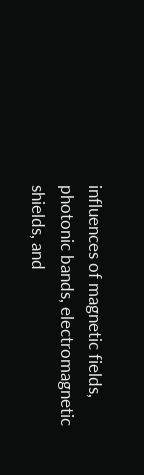influences of magnetic fields, photonic bands, electromagnetic shields, and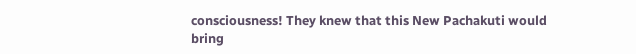consciousness! They knew that this New Pachakuti would bring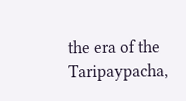the era of the Taripaypacha,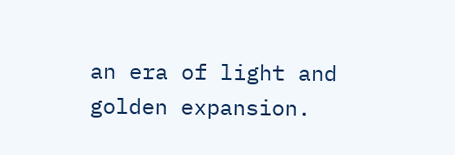an era of light and golden expansion.